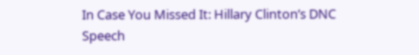In Case You Missed It: Hillary Clinton’s DNC Speech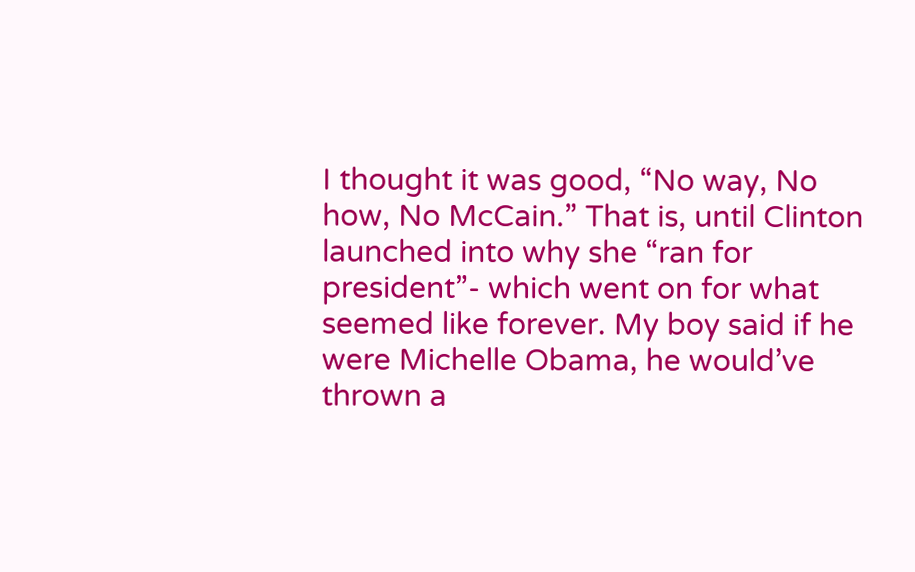I thought it was good, “No way, No how, No McCain.” That is, until Clinton launched into why she “ran for president”- which went on for what seemed like forever. My boy said if he were Michelle Obama, he would’ve thrown a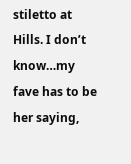stiletto at Hills. I don’t know…my fave has to be her saying,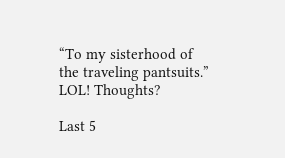“To my sisterhood of the traveling pantsuits.” LOL! Thoughts?

Last 5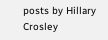posts by Hillary Crosley